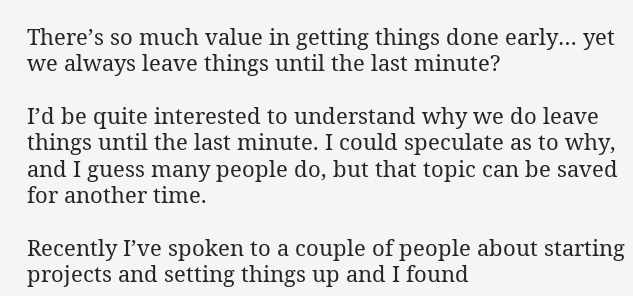There’s so much value in getting things done early… yet we always leave things until the last minute?

I’d be quite interested to understand why we do leave things until the last minute. I could speculate as to why, and I guess many people do, but that topic can be saved for another time.

Recently I’ve spoken to a couple of people about starting projects and setting things up and I found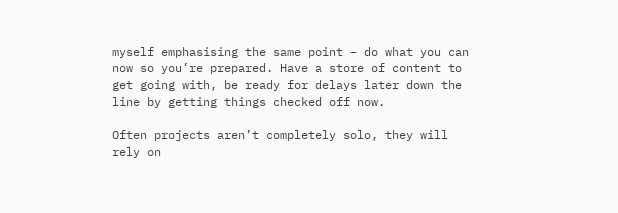myself emphasising the same point – do what you can now so you’re prepared. Have a store of content to get going with, be ready for delays later down the line by getting things checked off now.

Often projects aren’t completely solo, they will rely on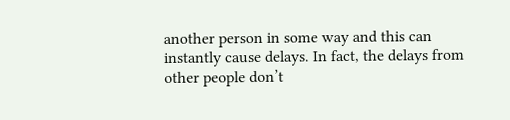another person in some way and this can instantly cause delays. In fact, the delays from other people don’t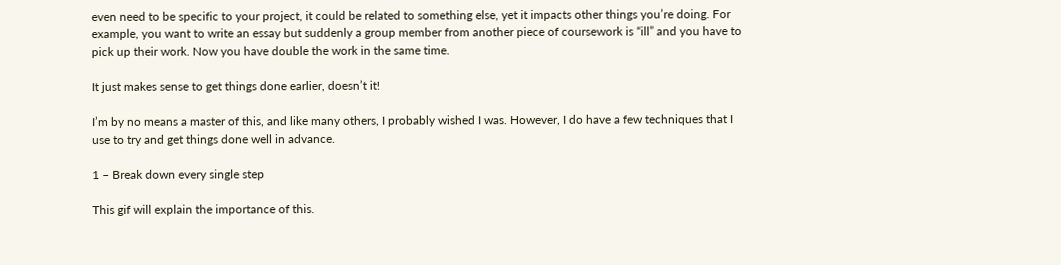even need to be specific to your project, it could be related to something else, yet it impacts other things you’re doing. For example, you want to write an essay but suddenly a group member from another piece of coursework is “ill” and you have to pick up their work. Now you have double the work in the same time.

It just makes sense to get things done earlier, doesn’t it!

I’m by no means a master of this, and like many others, I probably wished I was. However, I do have a few techniques that I use to try and get things done well in advance.

1 – Break down every single step

This gif will explain the importance of this.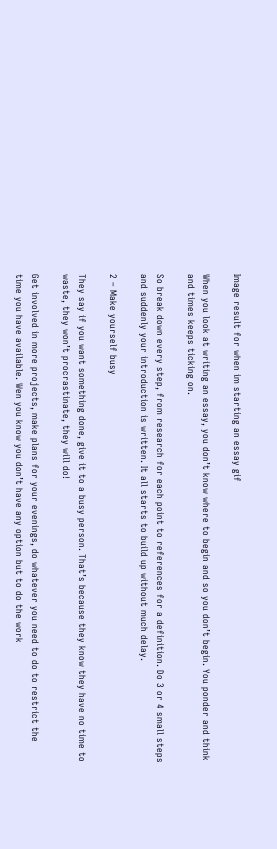Image result for when im starting an essay gif

When you look at writing an essay, you don’t know where to begin and so you don’t begin. You ponder and think and times keeps ticking on.

So break down every step, from research for each point to references for a definition. Do 3 or 4 small steps and suddenly your introduction is written. It all starts to build up without much delay.

2 – Make yourself busy

They say if you want something done, give it to a busy person. That’s because they know they have no time to waste, they won’t procrastinate, they will do!

Get involved in more projects, make plans for your evenings, do whatever you need to do to restrict the time you have available. Wen you know you don’t have any option but to do the work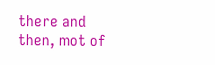there and then, mot of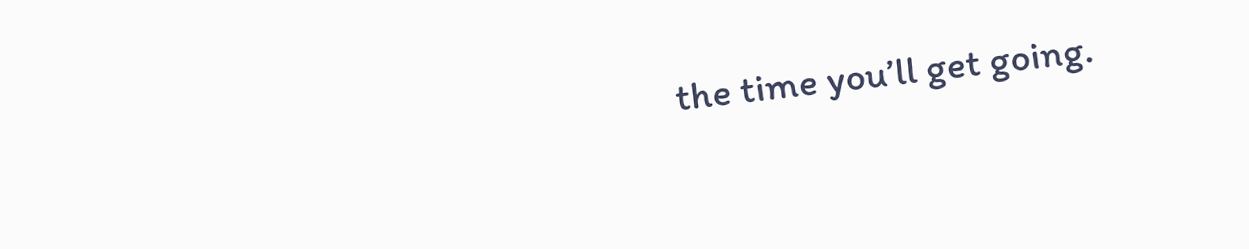the time you’ll get going.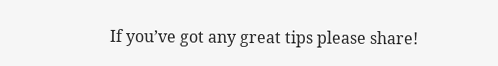If you’ve got any great tips please share!